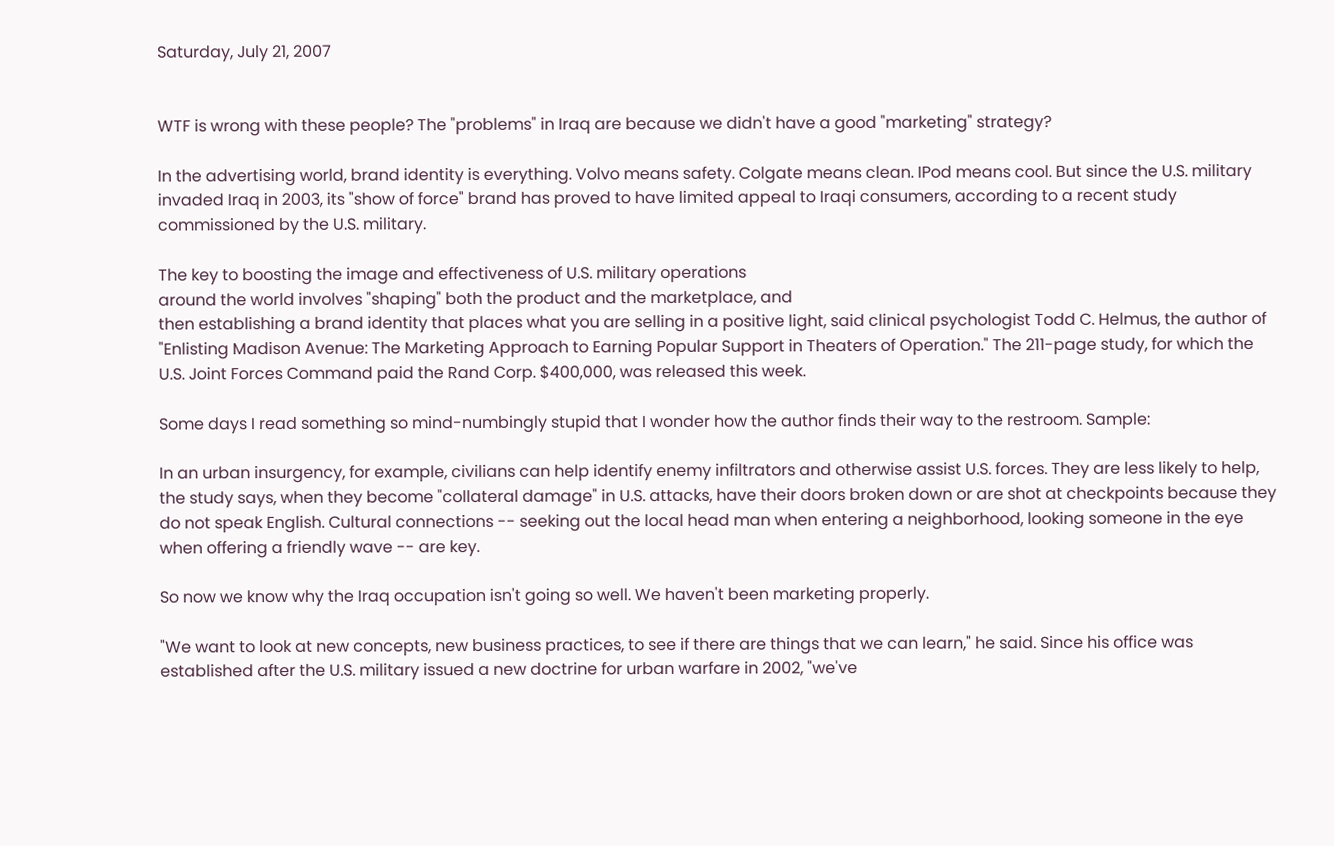Saturday, July 21, 2007


WTF is wrong with these people? The "problems" in Iraq are because we didn't have a good "marketing" strategy?

In the advertising world, brand identity is everything. Volvo means safety. Colgate means clean. IPod means cool. But since the U.S. military invaded Iraq in 2003, its "show of force" brand has proved to have limited appeal to Iraqi consumers, according to a recent study commissioned by the U.S. military.

The key to boosting the image and effectiveness of U.S. military operations
around the world involves "shaping" both the product and the marketplace, and
then establishing a brand identity that places what you are selling in a positive light, said clinical psychologist Todd C. Helmus, the author of "Enlisting Madison Avenue: The Marketing Approach to Earning Popular Support in Theaters of Operation." The 211-page study, for which the U.S. Joint Forces Command paid the Rand Corp. $400,000, was released this week.

Some days I read something so mind-numbingly stupid that I wonder how the author finds their way to the restroom. Sample:

In an urban insurgency, for example, civilians can help identify enemy infiltrators and otherwise assist U.S. forces. They are less likely to help, the study says, when they become "collateral damage" in U.S. attacks, have their doors broken down or are shot at checkpoints because they do not speak English. Cultural connections -- seeking out the local head man when entering a neighborhood, looking someone in the eye when offering a friendly wave -- are key.

So now we know why the Iraq occupation isn't going so well. We haven't been marketing properly.

"We want to look at new concepts, new business practices, to see if there are things that we can learn," he said. Since his office was established after the U.S. military issued a new doctrine for urban warfare in 2002, "we've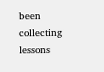been collecting lessons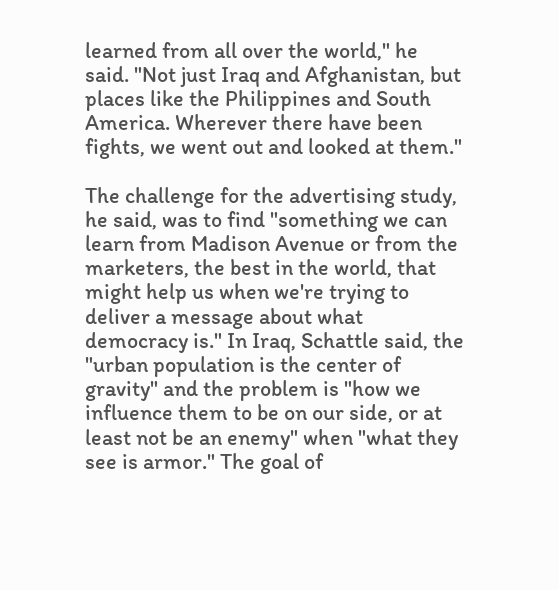learned from all over the world," he said. "Not just Iraq and Afghanistan, but places like the Philippines and South America. Wherever there have been fights, we went out and looked at them."

The challenge for the advertising study, he said, was to find "something we can learn from Madison Avenue or from the marketers, the best in the world, that might help us when we're trying to deliver a message about what democracy is." In Iraq, Schattle said, the "urban population is the center of gravity" and the problem is "how we influence them to be on our side, or at least not be an enemy" when "what they see is armor." The goal of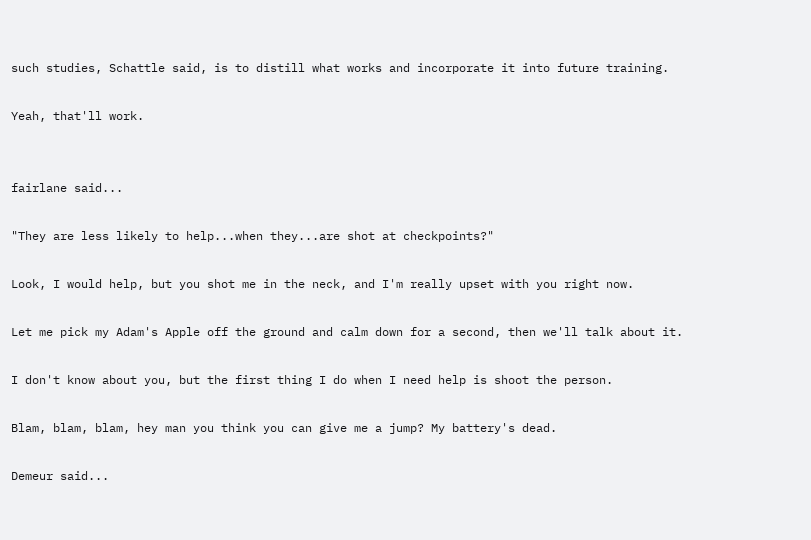such studies, Schattle said, is to distill what works and incorporate it into future training.

Yeah, that'll work.


fairlane said...

"They are less likely to help...when they...are shot at checkpoints?"

Look, I would help, but you shot me in the neck, and I'm really upset with you right now.

Let me pick my Adam's Apple off the ground and calm down for a second, then we'll talk about it.

I don't know about you, but the first thing I do when I need help is shoot the person.

Blam, blam, blam, hey man you think you can give me a jump? My battery's dead.

Demeur said...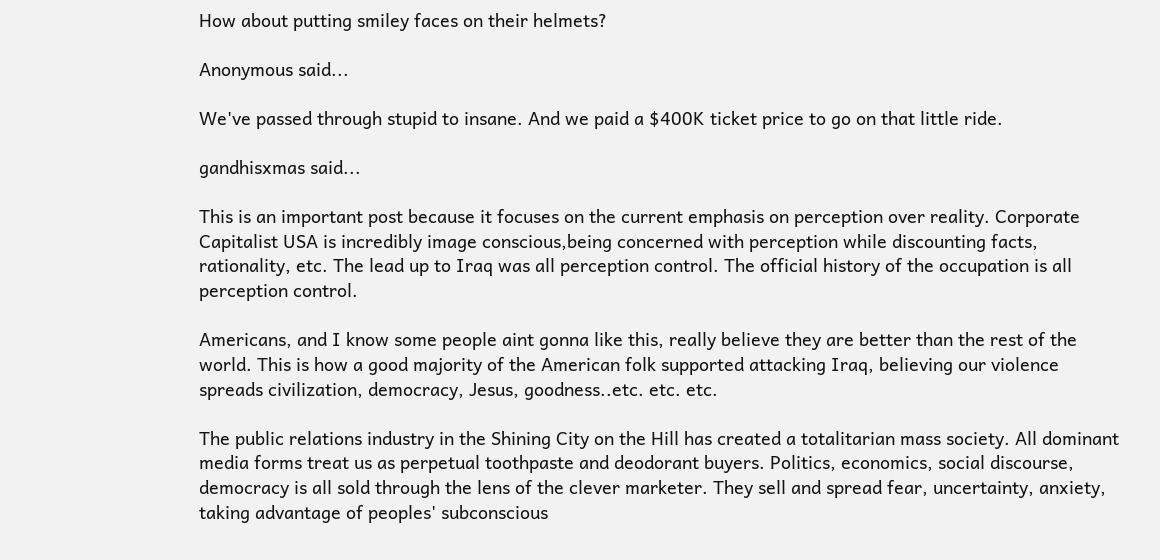How about putting smiley faces on their helmets?

Anonymous said...

We've passed through stupid to insane. And we paid a $400K ticket price to go on that little ride.

gandhisxmas said...

This is an important post because it focuses on the current emphasis on perception over reality. Corporate Capitalist USA is incredibly image conscious,being concerned with perception while discounting facts, rationality, etc. The lead up to Iraq was all perception control. The official history of the occupation is all perception control.

Americans, and I know some people aint gonna like this, really believe they are better than the rest of the world. This is how a good majority of the American folk supported attacking Iraq, believing our violence spreads civilization, democracy, Jesus, goodness..etc. etc. etc.

The public relations industry in the Shining City on the Hill has created a totalitarian mass society. All dominant media forms treat us as perpetual toothpaste and deodorant buyers. Politics, economics, social discourse, democracy is all sold through the lens of the clever marketer. They sell and spread fear, uncertainty, anxiety, taking advantage of peoples' subconscious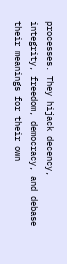processes. They hijack decency, integrity, freedom, democracy, and debase their meanings for their own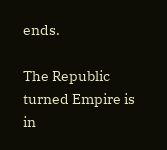ends.

The Republic turned Empire is in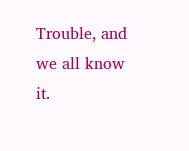Trouble, and we all know it.